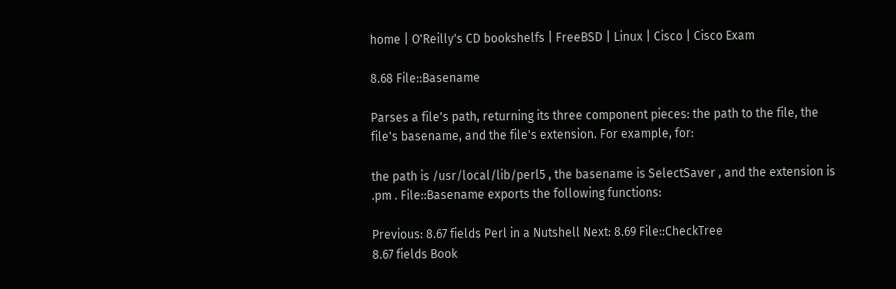home | O'Reilly's CD bookshelfs | FreeBSD | Linux | Cisco | Cisco Exam

8.68 File::Basename

Parses a file's path, returning its three component pieces: the path to the file, the file's basename, and the file's extension. For example, for:

the path is /usr/local/lib/perl5 , the basename is SelectSaver , and the extension is .pm . File::Basename exports the following functions:

Previous: 8.67 fields Perl in a Nutshell Next: 8.69 File::CheckTree
8.67 fields Book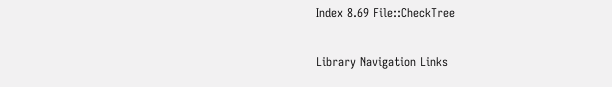Index 8.69 File::CheckTree

Library Navigation Links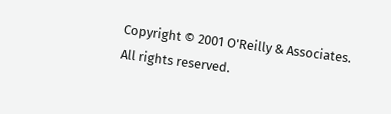Copyright © 2001 O'Reilly & Associates. All rights reserved.